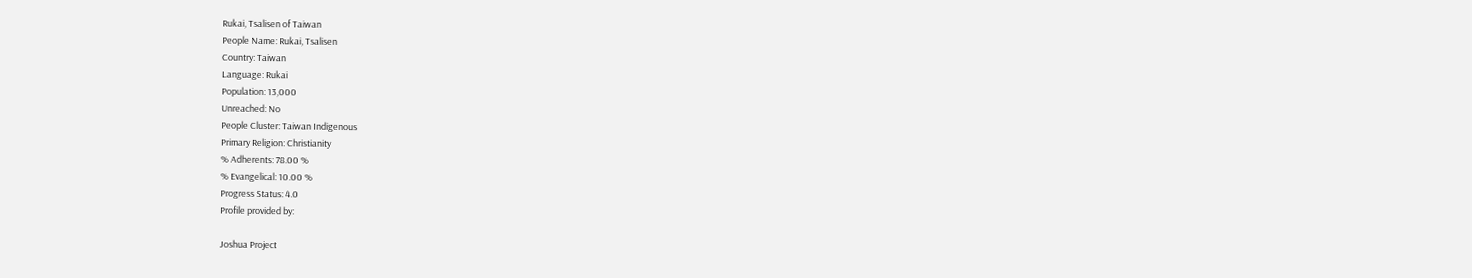Rukai, Tsalisen of Taiwan
People Name: Rukai, Tsalisen
Country: Taiwan
Language: Rukai
Population: 13,000
Unreached: No
People Cluster: Taiwan Indigenous
Primary Religion: Christianity
% Adherents: 78.00 %
% Evangelical: 10.00 %
Progress Status: 4.0
Profile provided by:

Joshua Project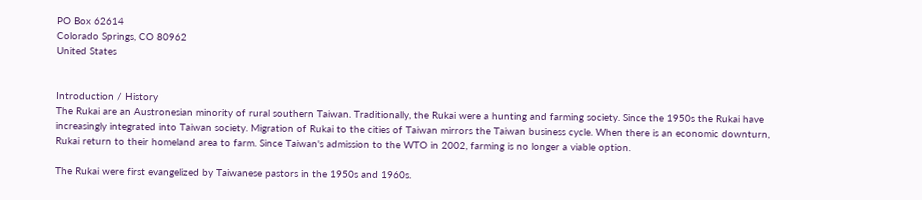PO Box 62614
Colorado Springs, CO 80962
United States


Introduction / History
The Rukai are an Austronesian minority of rural southern Taiwan. Traditionally, the Rukai were a hunting and farming society. Since the 1950s the Rukai have increasingly integrated into Taiwan society. Migration of Rukai to the cities of Taiwan mirrors the Taiwan business cycle. When there is an economic downturn, Rukai return to their homeland area to farm. Since Taiwan's admission to the WTO in 2002, farming is no longer a viable option.

The Rukai were first evangelized by Taiwanese pastors in the 1950s and 1960s.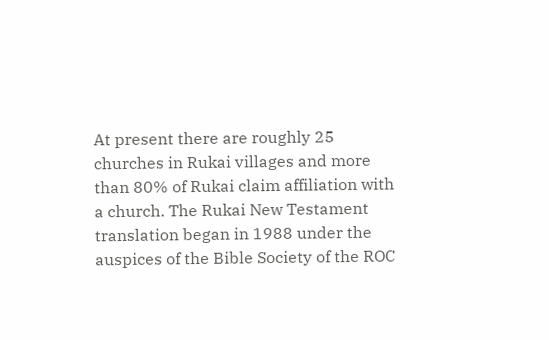At present there are roughly 25 churches in Rukai villages and more than 80% of Rukai claim affiliation with a church. The Rukai New Testament translation began in 1988 under the auspices of the Bible Society of the ROC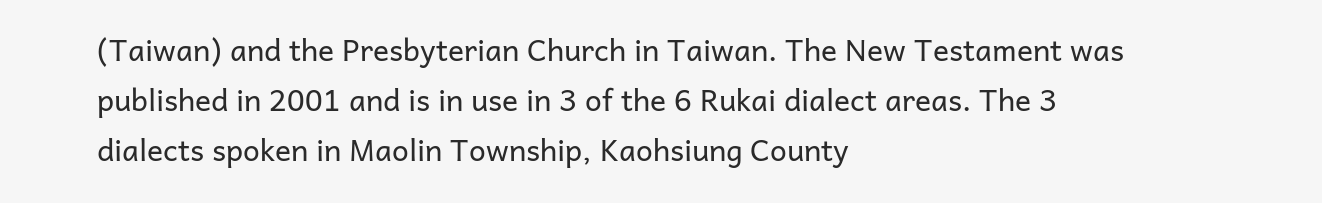(Taiwan) and the Presbyterian Church in Taiwan. The New Testament was published in 2001 and is in use in 3 of the 6 Rukai dialect areas. The 3 dialects spoken in Maolin Township, Kaohsiung County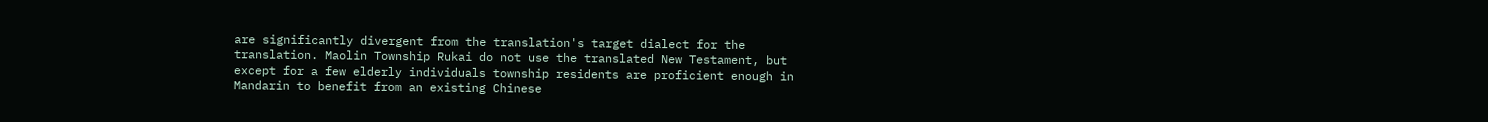are significantly divergent from the translation's target dialect for the translation. Maolin Township Rukai do not use the translated New Testament, but except for a few elderly individuals township residents are proficient enough in Mandarin to benefit from an existing Chinese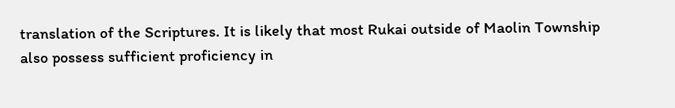translation of the Scriptures. It is likely that most Rukai outside of Maolin Township also possess sufficient proficiency in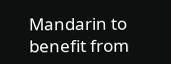Mandarin to benefit from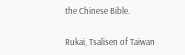the Chinese Bible.

Rukai, Tsalisen of Taiwan